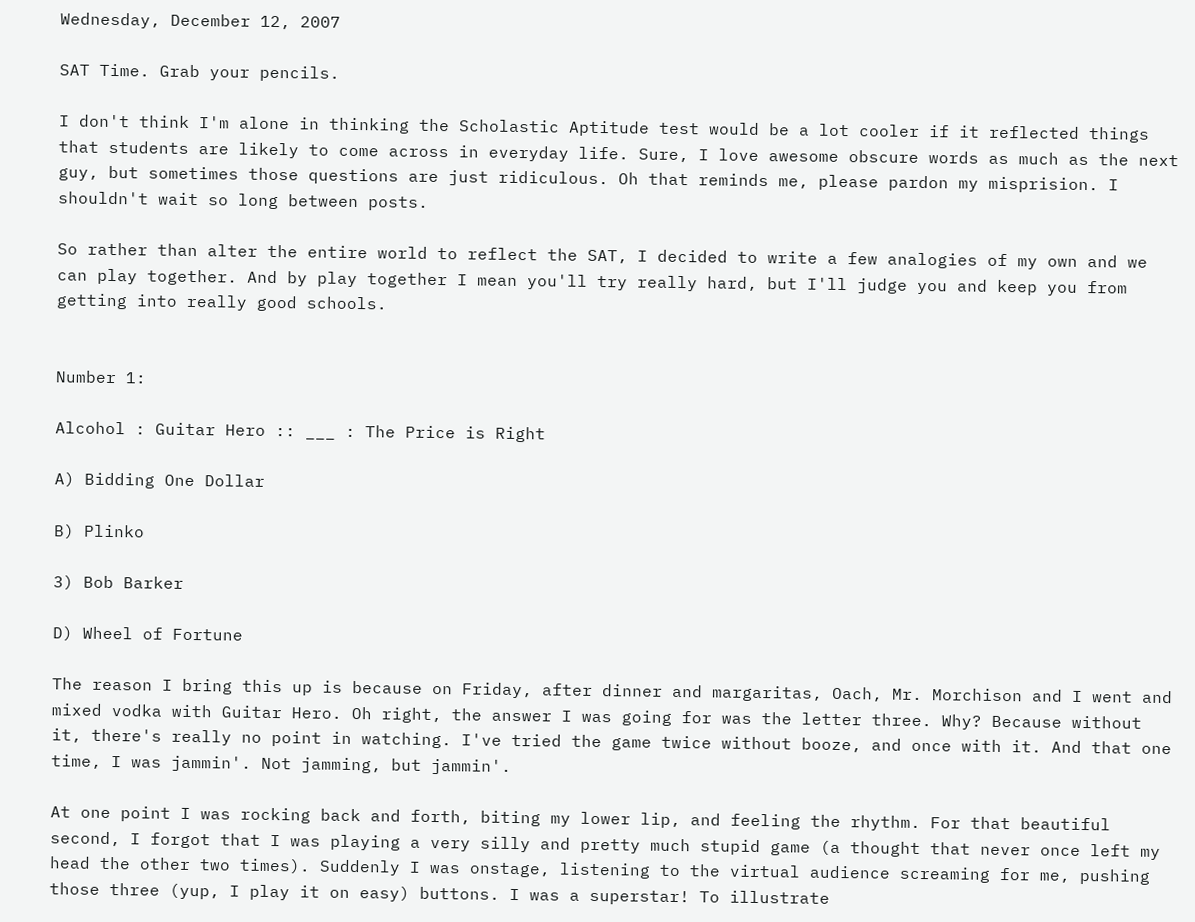Wednesday, December 12, 2007

SAT Time. Grab your pencils.

I don't think I'm alone in thinking the Scholastic Aptitude test would be a lot cooler if it reflected things that students are likely to come across in everyday life. Sure, I love awesome obscure words as much as the next guy, but sometimes those questions are just ridiculous. Oh that reminds me, please pardon my misprision. I shouldn't wait so long between posts.

So rather than alter the entire world to reflect the SAT, I decided to write a few analogies of my own and we can play together. And by play together I mean you'll try really hard, but I'll judge you and keep you from getting into really good schools.


Number 1:

Alcohol : Guitar Hero :: ___ : The Price is Right

A) Bidding One Dollar

B) Plinko

3) Bob Barker

D) Wheel of Fortune

The reason I bring this up is because on Friday, after dinner and margaritas, Oach, Mr. Morchison and I went and mixed vodka with Guitar Hero. Oh right, the answer I was going for was the letter three. Why? Because without it, there's really no point in watching. I've tried the game twice without booze, and once with it. And that one time, I was jammin'. Not jamming, but jammin'.

At one point I was rocking back and forth, biting my lower lip, and feeling the rhythm. For that beautiful second, I forgot that I was playing a very silly and pretty much stupid game (a thought that never once left my head the other two times). Suddenly I was onstage, listening to the virtual audience screaming for me, pushing those three (yup, I play it on easy) buttons. I was a superstar! To illustrate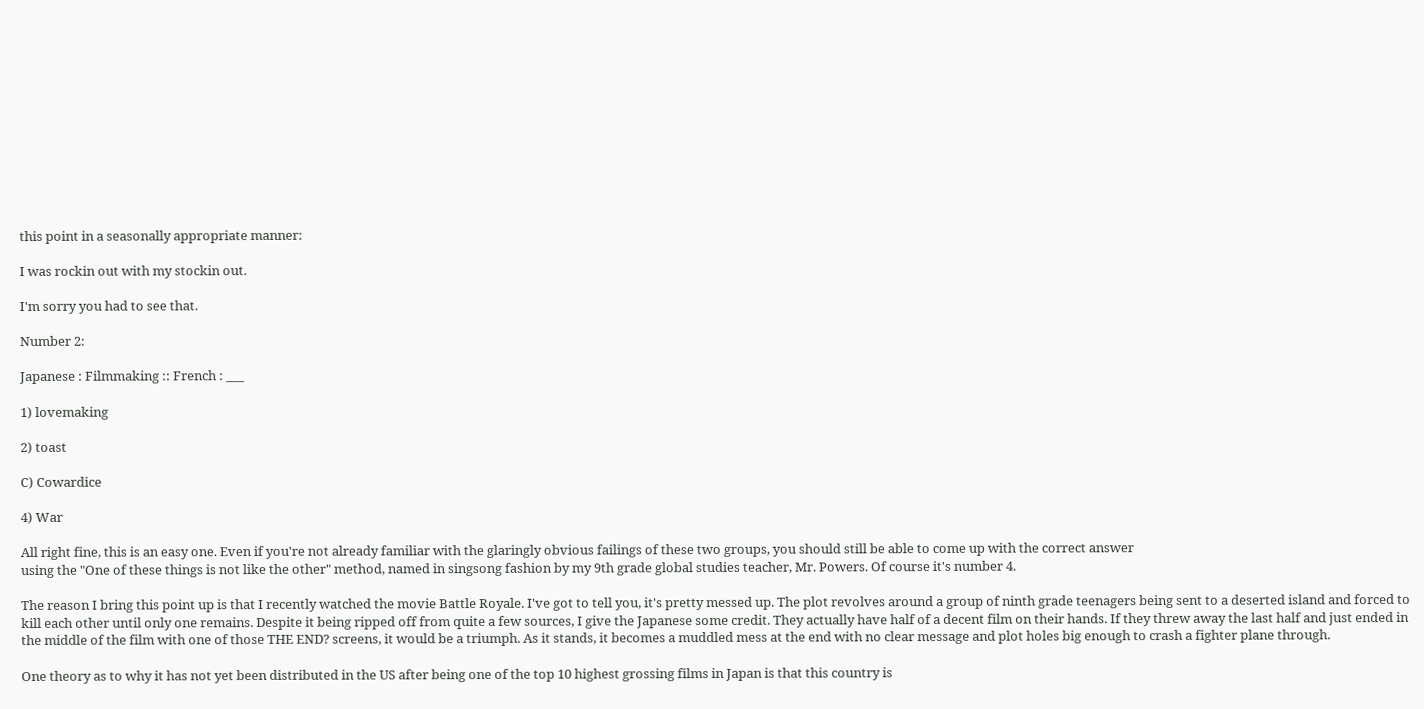this point in a seasonally appropriate manner:

I was rockin out with my stockin out.

I'm sorry you had to see that.

Number 2:

Japanese : Filmmaking :: French : ___

1) lovemaking

2) toast

C) Cowardice

4) War

All right fine, this is an easy one. Even if you're not already familiar with the glaringly obvious failings of these two groups, you should still be able to come up with the correct answer
using the "One of these things is not like the other" method, named in singsong fashion by my 9th grade global studies teacher, Mr. Powers. Of course it's number 4.

The reason I bring this point up is that I recently watched the movie Battle Royale. I've got to tell you, it's pretty messed up. The plot revolves around a group of ninth grade teenagers being sent to a deserted island and forced to kill each other until only one remains. Despite it being ripped off from quite a few sources, I give the Japanese some credit. They actually have half of a decent film on their hands. If they threw away the last half and just ended in the middle of the film with one of those THE END? screens, it would be a triumph. As it stands, it becomes a muddled mess at the end with no clear message and plot holes big enough to crash a fighter plane through.

One theory as to why it has not yet been distributed in the US after being one of the top 10 highest grossing films in Japan is that this country is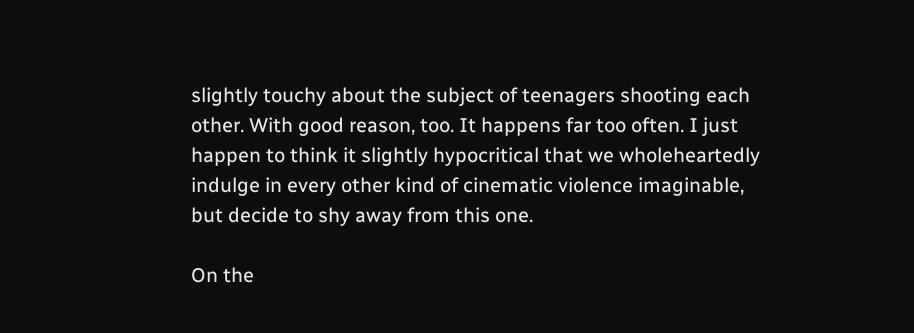slightly touchy about the subject of teenagers shooting each other. With good reason, too. It happens far too often. I just happen to think it slightly hypocritical that we wholeheartedly indulge in every other kind of cinematic violence imaginable, but decide to shy away from this one.

On the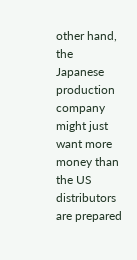other hand, the Japanese production company might just want more money than the US distributors are prepared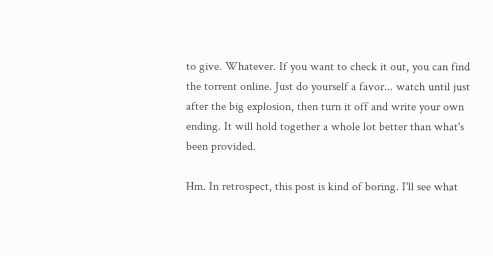to give. Whatever. If you want to check it out, you can find the torrent online. Just do yourself a favor... watch until just after the big explosion, then turn it off and write your own ending. It will hold together a whole lot better than what's been provided.

Hm. In retrospect, this post is kind of boring. I'll see what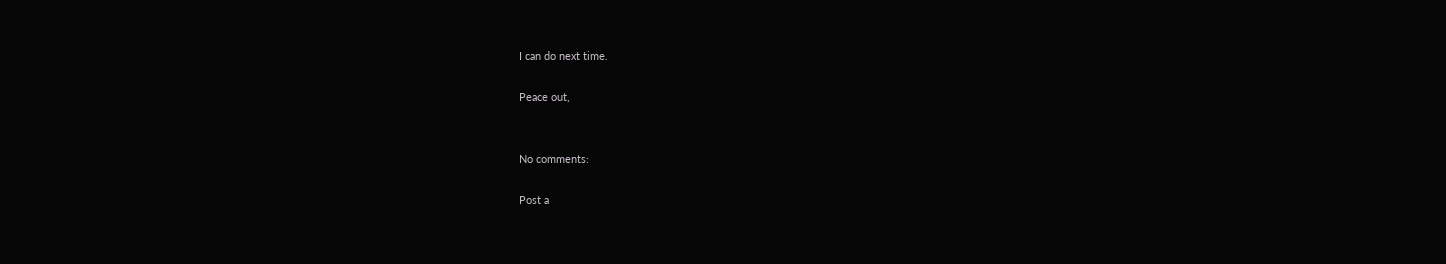I can do next time.

Peace out,


No comments:

Post a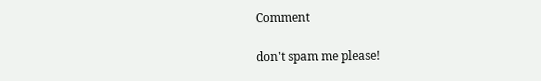Comment

don't spam me please!